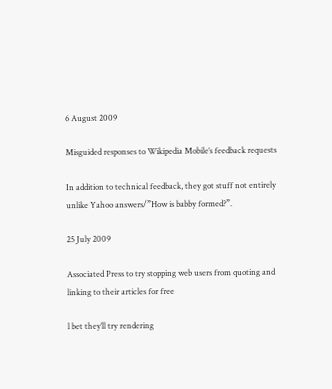6 August 2009

Misguided responses to Wikipedia Mobile’s feedback requests

In addition to technical feedback, they got stuff not entirely unlike Yahoo answers/”How is babby formed?”.

25 July 2009

Associated Press to try stopping web users from quoting and linking to their articles for free

l bet they’ll try rendering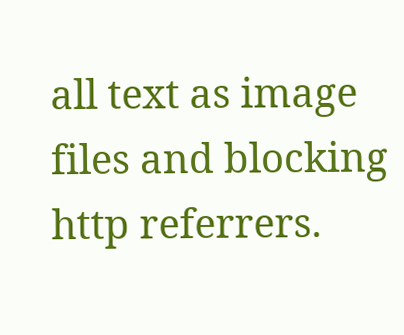all text as image files and blocking http referrers.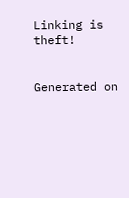Linking is theft!


Generated on